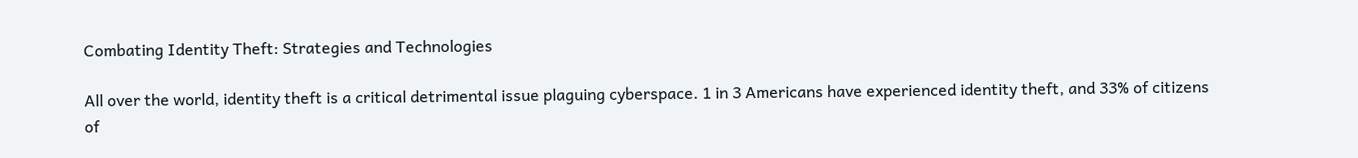Combating Identity Theft: Strategies and Technologies

All over the world, identity theft is a critical detrimental issue plaguing cyberspace. 1 in 3 Americans have experienced identity theft, and 33% of citizens of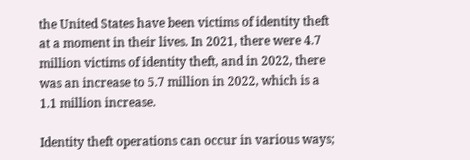the United States have been victims of identity theft at a moment in their lives. In 2021, there were 4.7 million victims of identity theft, and in 2022, there was an increase to 5.7 million in 2022, which is a 1.1 million increase.

Identity theft operations can occur in various ways;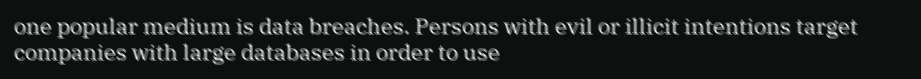one popular medium is data breaches. Persons with evil or illicit intentions target companies with large databases in order to use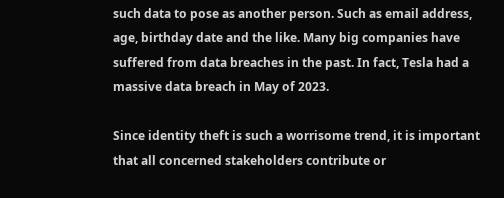such data to pose as another person. Such as email address, age, birthday date and the like. Many big companies have suffered from data breaches in the past. In fact, Tesla had a massive data breach in May of 2023.

Since identity theft is such a worrisome trend, it is important that all concerned stakeholders contribute or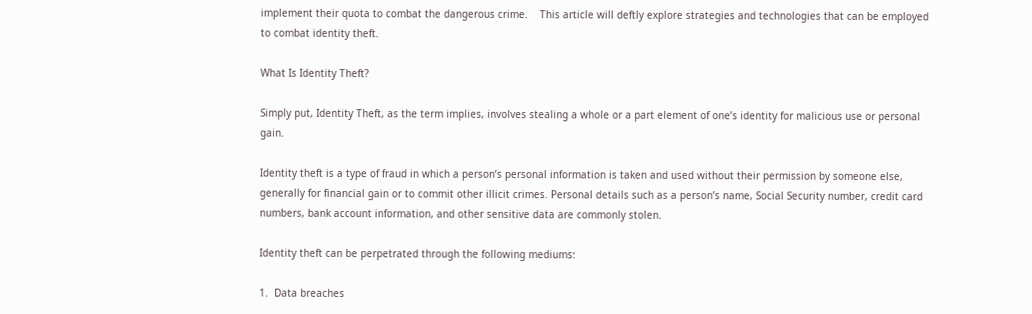implement their quota to combat the dangerous crime.    This article will deftly explore strategies and technologies that can be employed to combat identity theft.

What Is Identity Theft?

Simply put, Identity Theft, as the term implies, involves stealing a whole or a part element of one’s identity for malicious use or personal gain.

Identity theft is a type of fraud in which a person’s personal information is taken and used without their permission by someone else, generally for financial gain or to commit other illicit crimes. Personal details such as a person’s name, Social Security number, credit card numbers, bank account information, and other sensitive data are commonly stolen.

Identity theft can be perpetrated through the following mediums:

1.  Data breaches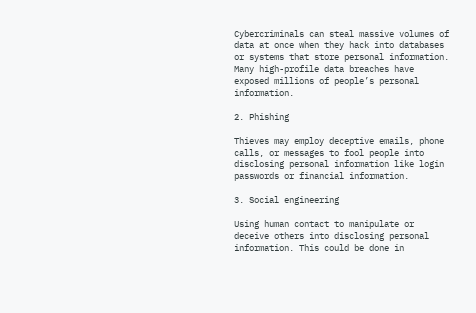Cybercriminals can steal massive volumes of data at once when they hack into databases or systems that store personal information. Many high-profile data breaches have exposed millions of people’s personal information.

2. Phishing

Thieves may employ deceptive emails, phone calls, or messages to fool people into disclosing personal information like login passwords or financial information.

3. Social engineering

Using human contact to manipulate or deceive others into disclosing personal information. This could be done in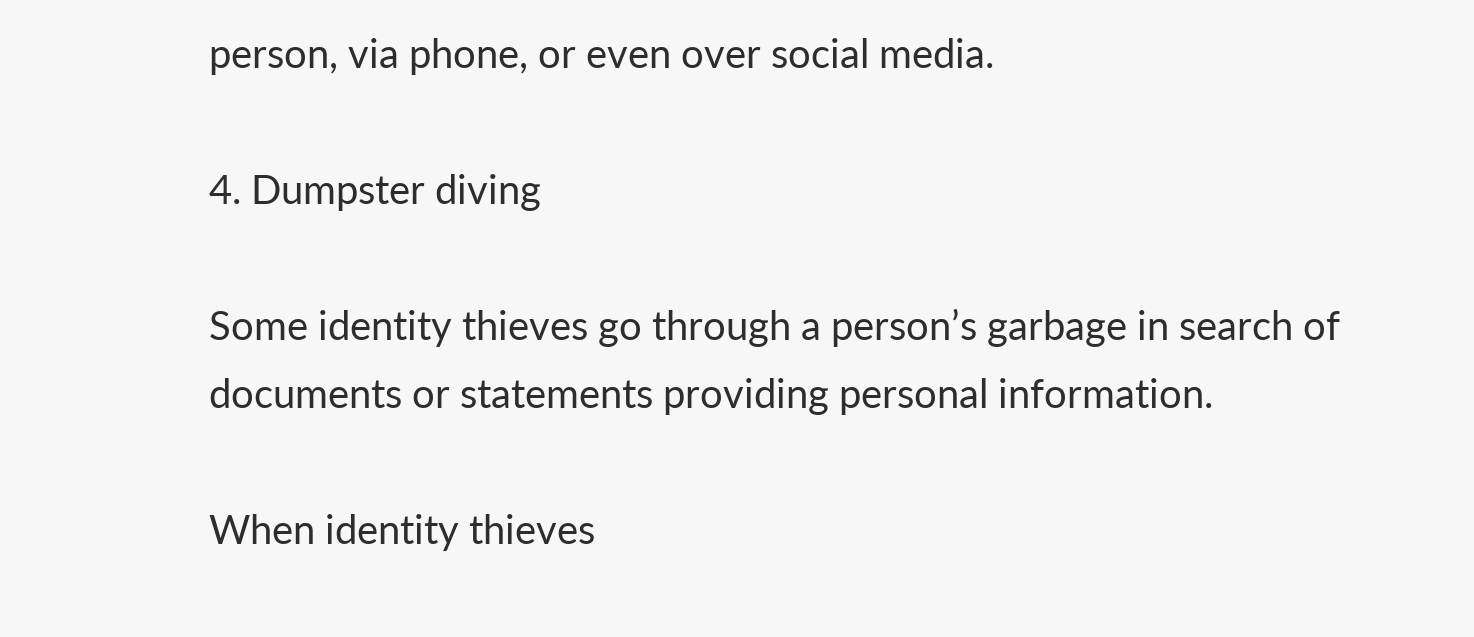person, via phone, or even over social media.

4. Dumpster diving

Some identity thieves go through a person’s garbage in search of documents or statements providing personal information.

When identity thieves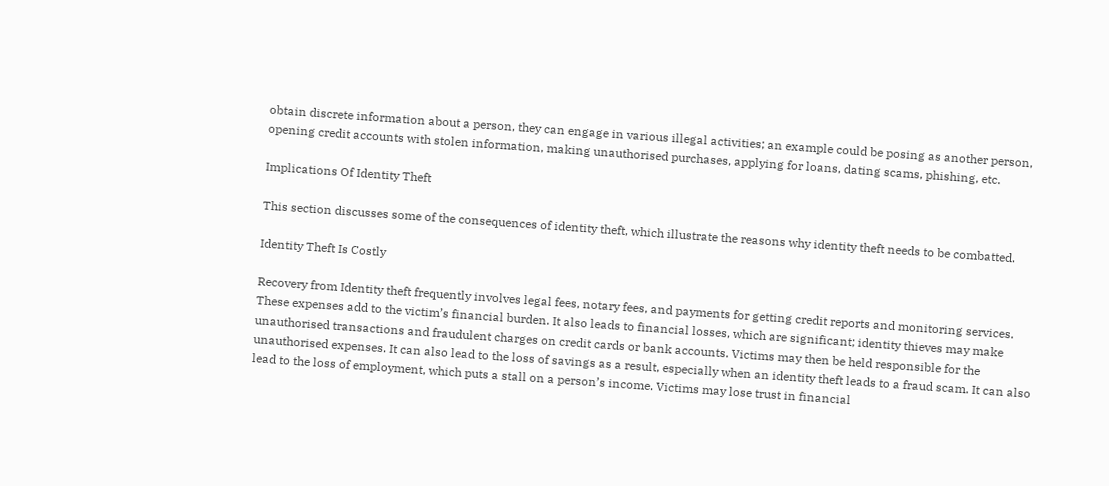obtain discrete information about a person, they can engage in various illegal activities; an example could be posing as another person, opening credit accounts with stolen information, making unauthorised purchases, applying for loans, dating scams, phishing, etc.

Implications Of Identity Theft

This section discusses some of the consequences of identity theft, which illustrate the reasons why identity theft needs to be combatted.

Identity Theft Is Costly

Recovery from Identity theft frequently involves legal fees, notary fees, and payments for getting credit reports and monitoring services. These expenses add to the victim’s financial burden. It also leads to financial losses, which are significant; identity thieves may make unauthorised transactions and fraudulent charges on credit cards or bank accounts. Victims may then be held responsible for the unauthorised expenses. It can also lead to the loss of savings as a result, especially when an identity theft leads to a fraud scam. It can also lead to the loss of employment, which puts a stall on a person’s income. Victims may lose trust in financial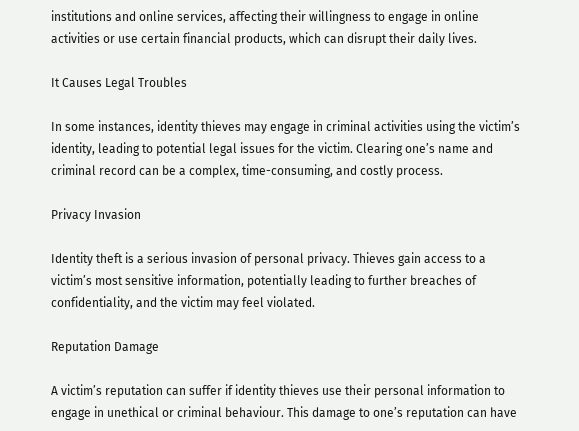institutions and online services, affecting their willingness to engage in online activities or use certain financial products, which can disrupt their daily lives.

It Causes Legal Troubles

In some instances, identity thieves may engage in criminal activities using the victim’s identity, leading to potential legal issues for the victim. Clearing one’s name and criminal record can be a complex, time-consuming, and costly process.

Privacy Invasion

Identity theft is a serious invasion of personal privacy. Thieves gain access to a victim’s most sensitive information, potentially leading to further breaches of confidentiality, and the victim may feel violated.

Reputation Damage

A victim’s reputation can suffer if identity thieves use their personal information to engage in unethical or criminal behaviour. This damage to one’s reputation can have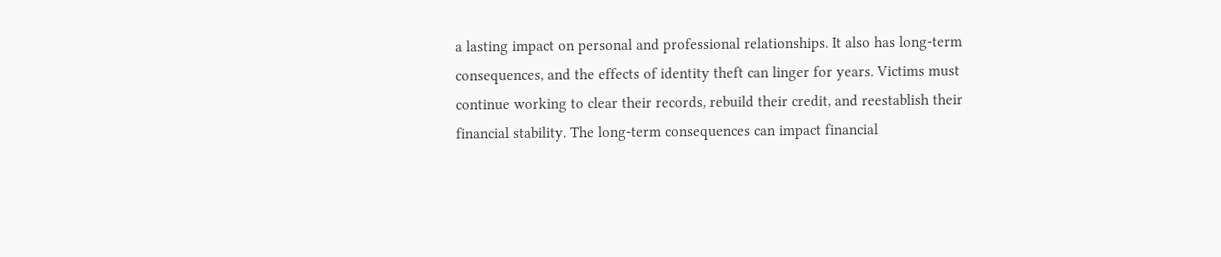a lasting impact on personal and professional relationships. It also has long-term consequences, and the effects of identity theft can linger for years. Victims must continue working to clear their records, rebuild their credit, and reestablish their financial stability. The long-term consequences can impact financial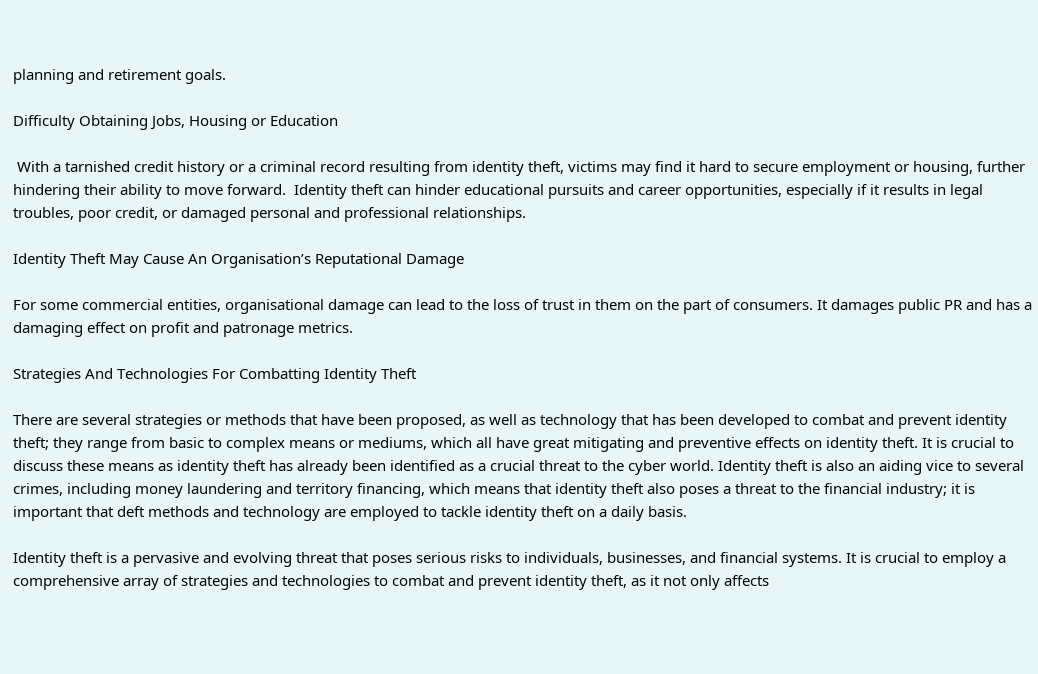planning and retirement goals.

Difficulty Obtaining Jobs, Housing or Education

 With a tarnished credit history or a criminal record resulting from identity theft, victims may find it hard to secure employment or housing, further hindering their ability to move forward.  Identity theft can hinder educational pursuits and career opportunities, especially if it results in legal troubles, poor credit, or damaged personal and professional relationships.

Identity Theft May Cause An Organisation’s Reputational Damage

For some commercial entities, organisational damage can lead to the loss of trust in them on the part of consumers. It damages public PR and has a damaging effect on profit and patronage metrics.

Strategies And Technologies For Combatting Identity Theft

There are several strategies or methods that have been proposed, as well as technology that has been developed to combat and prevent identity theft; they range from basic to complex means or mediums, which all have great mitigating and preventive effects on identity theft. It is crucial to discuss these means as identity theft has already been identified as a crucial threat to the cyber world. Identity theft is also an aiding vice to several crimes, including money laundering and territory financing, which means that identity theft also poses a threat to the financial industry; it is important that deft methods and technology are employed to tackle identity theft on a daily basis.

Identity theft is a pervasive and evolving threat that poses serious risks to individuals, businesses, and financial systems. It is crucial to employ a comprehensive array of strategies and technologies to combat and prevent identity theft, as it not only affects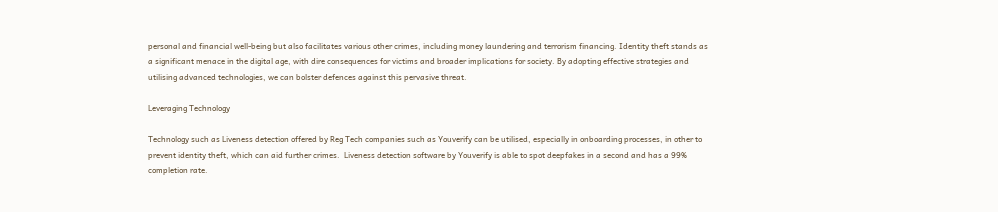personal and financial well-being but also facilitates various other crimes, including money laundering and terrorism financing. Identity theft stands as a significant menace in the digital age, with dire consequences for victims and broader implications for society. By adopting effective strategies and utilising advanced technologies, we can bolster defences against this pervasive threat.

Leveraging Technology

Technology such as Liveness detection offered by Reg Tech companies such as Youverify can be utilised, especially in onboarding processes, in other to prevent identity theft, which can aid further crimes.  Liveness detection software by Youverify is able to spot deepfakes in a second and has a 99% completion rate.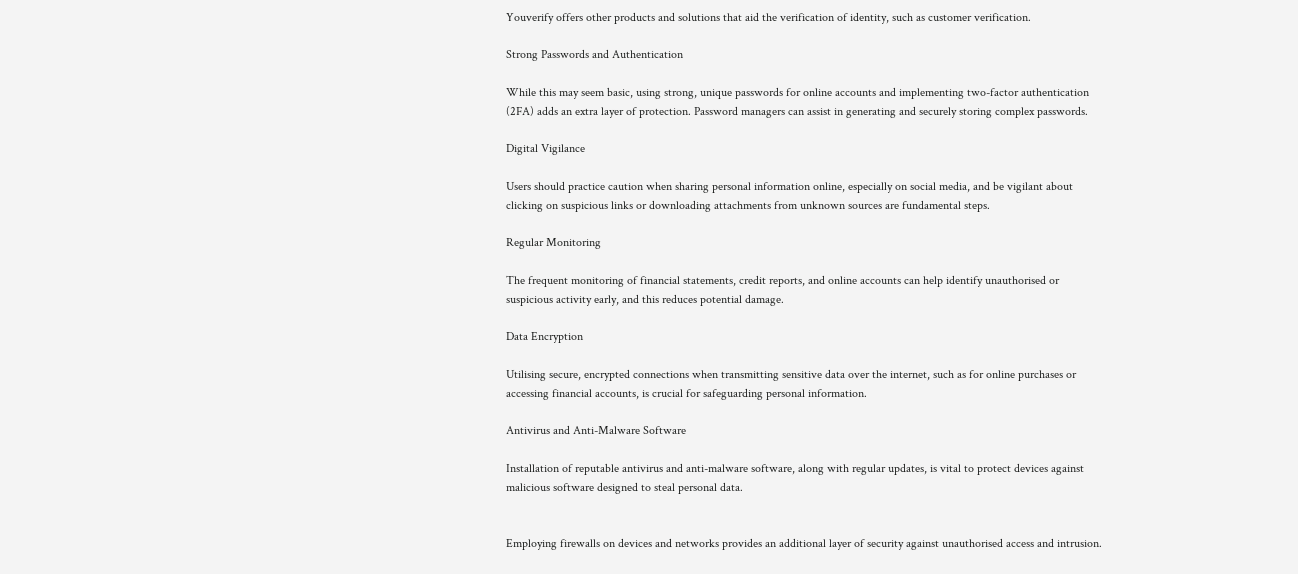Youverify offers other products and solutions that aid the verification of identity, such as customer verification.

Strong Passwords and Authentication

While this may seem basic, using strong, unique passwords for online accounts and implementing two-factor authentication (2FA) adds an extra layer of protection. Password managers can assist in generating and securely storing complex passwords.

Digital Vigilance

Users should practice caution when sharing personal information online, especially on social media, and be vigilant about clicking on suspicious links or downloading attachments from unknown sources are fundamental steps.

Regular Monitoring

The frequent monitoring of financial statements, credit reports, and online accounts can help identify unauthorised or suspicious activity early, and this reduces potential damage.

Data Encryption

Utilising secure, encrypted connections when transmitting sensitive data over the internet, such as for online purchases or accessing financial accounts, is crucial for safeguarding personal information.

Antivirus and Anti-Malware Software

Installation of reputable antivirus and anti-malware software, along with regular updates, is vital to protect devices against malicious software designed to steal personal data.


Employing firewalls on devices and networks provides an additional layer of security against unauthorised access and intrusion.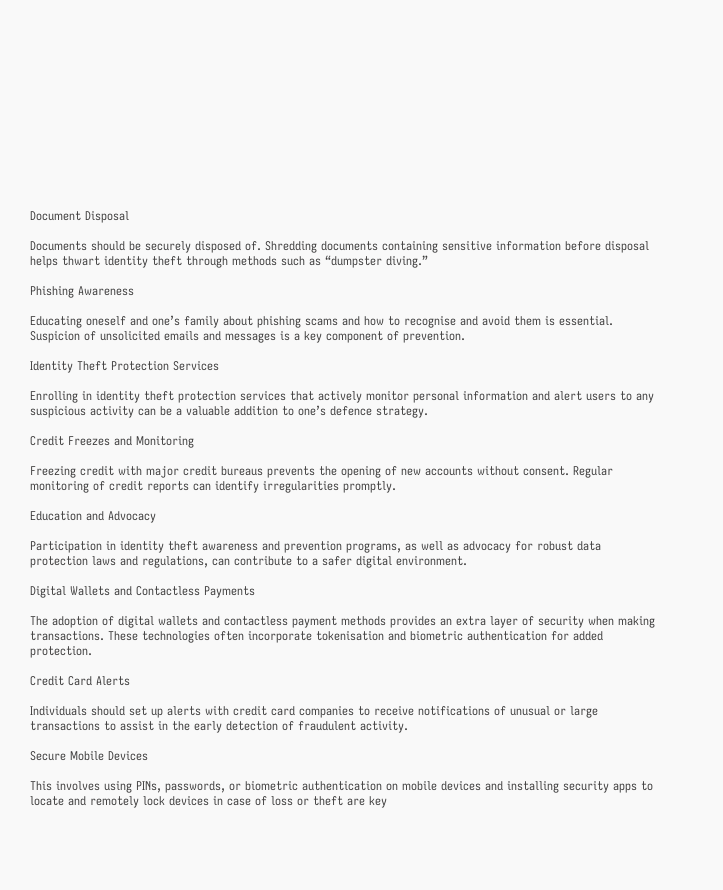Document Disposal

Documents should be securely disposed of. Shredding documents containing sensitive information before disposal helps thwart identity theft through methods such as “dumpster diving.”

Phishing Awareness

Educating oneself and one’s family about phishing scams and how to recognise and avoid them is essential. Suspicion of unsolicited emails and messages is a key component of prevention.

Identity Theft Protection Services

Enrolling in identity theft protection services that actively monitor personal information and alert users to any suspicious activity can be a valuable addition to one’s defence strategy.

Credit Freezes and Monitoring

Freezing credit with major credit bureaus prevents the opening of new accounts without consent. Regular monitoring of credit reports can identify irregularities promptly.

Education and Advocacy

Participation in identity theft awareness and prevention programs, as well as advocacy for robust data protection laws and regulations, can contribute to a safer digital environment.

Digital Wallets and Contactless Payments

The adoption of digital wallets and contactless payment methods provides an extra layer of security when making transactions. These technologies often incorporate tokenisation and biometric authentication for added protection.

Credit Card Alerts

Individuals should set up alerts with credit card companies to receive notifications of unusual or large transactions to assist in the early detection of fraudulent activity.

Secure Mobile Devices

This involves using PINs, passwords, or biometric authentication on mobile devices and installing security apps to locate and remotely lock devices in case of loss or theft are key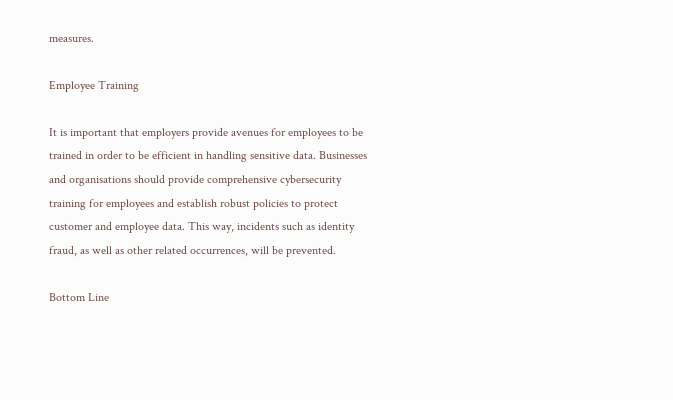measures.

Employee Training

It is important that employers provide avenues for employees to be trained in order to be efficient in handling sensitive data. Businesses and organisations should provide comprehensive cybersecurity training for employees and establish robust policies to protect customer and employee data. This way, incidents such as identity fraud, as well as other related occurrences, will be prevented.

Bottom Line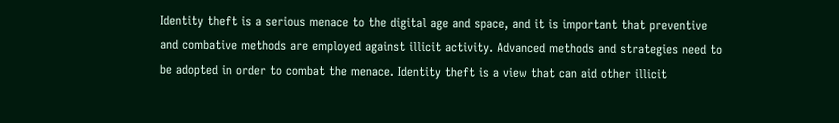Identity theft is a serious menace to the digital age and space, and it is important that preventive and combative methods are employed against illicit activity. Advanced methods and strategies need to be adopted in order to combat the menace. Identity theft is a view that can aid other illicit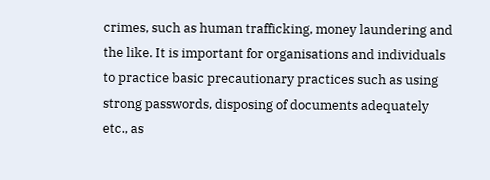crimes, such as human trafficking, money laundering and the like. It is important for organisations and individuals to practice basic precautionary practices such as using strong passwords, disposing of documents adequately etc., as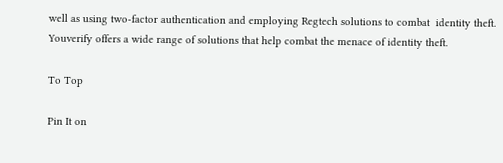well as using two-factor authentication and employing Regtech solutions to combat  identity theft. Youverify offers a wide range of solutions that help combat the menace of identity theft.

To Top

Pin It on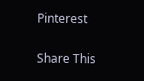Pinterest

Share This